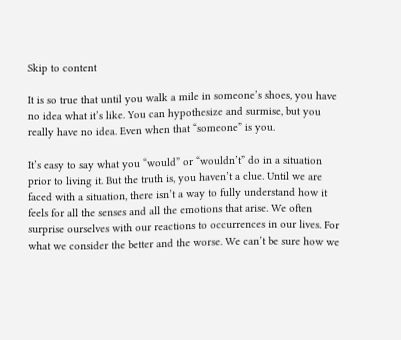Skip to content

It is so true that until you walk a mile in someone’s shoes, you have no idea what it’s like. You can hypothesize and surmise, but you really have no idea. Even when that “someone” is you.

It’s easy to say what you “would” or “wouldn’t” do in a situation prior to living it. But the truth is, you haven’t a clue. Until we are faced with a situation, there isn’t a way to fully understand how it feels for all the senses and all the emotions that arise. We often surprise ourselves with our reactions to occurrences in our lives. For what we consider the better and the worse. We can’t be sure how we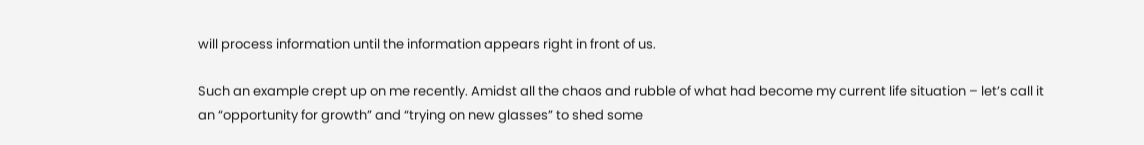will process information until the information appears right in front of us.

Such an example crept up on me recently. Amidst all the chaos and rubble of what had become my current life situation – let’s call it an “opportunity for growth” and “trying on new glasses” to shed some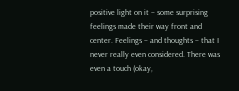positive light on it – some surprising feelings made their way front and center. Feelings – and thoughts – that I never really even considered. There was even a touch (okay,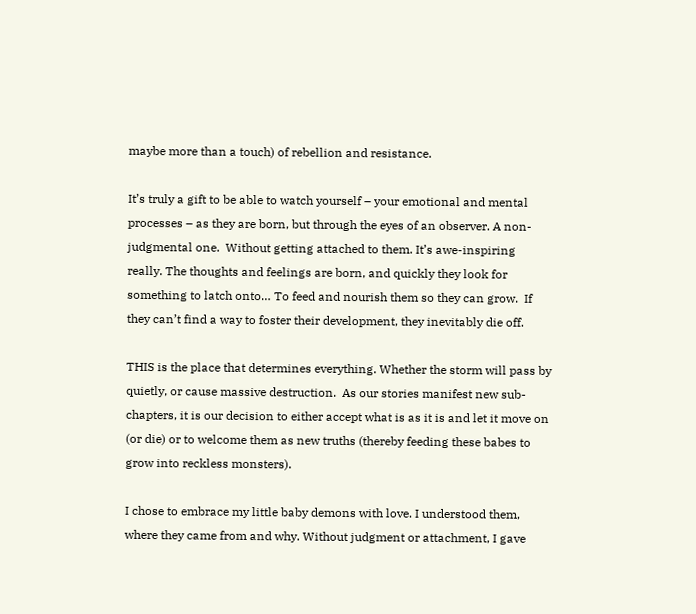maybe more than a touch) of rebellion and resistance.

It’s truly a gift to be able to watch yourself – your emotional and mental processes – as they are born, but through the eyes of an observer. A non-judgmental one.  Without getting attached to them. It’s awe-inspiring really. The thoughts and feelings are born, and quickly they look for something to latch onto… To feed and nourish them so they can grow.  If they can’t find a way to foster their development, they inevitably die off.

THIS is the place that determines everything. Whether the storm will pass by quietly, or cause massive destruction.  As our stories manifest new sub-chapters, it is our decision to either accept what is as it is and let it move on (or die) or to welcome them as new truths (thereby feeding these babes to grow into reckless monsters).

I chose to embrace my little baby demons with love. I understood them, where they came from and why. Without judgment or attachment, I gave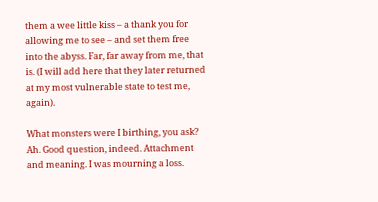them a wee little kiss – a thank you for allowing me to see – and set them free into the abyss. Far, far away from me, that is. (I will add here that they later returned at my most vulnerable state to test me, again).

What monsters were I birthing, you ask? Ah. Good question, indeed. Attachment and meaning. I was mourning a loss.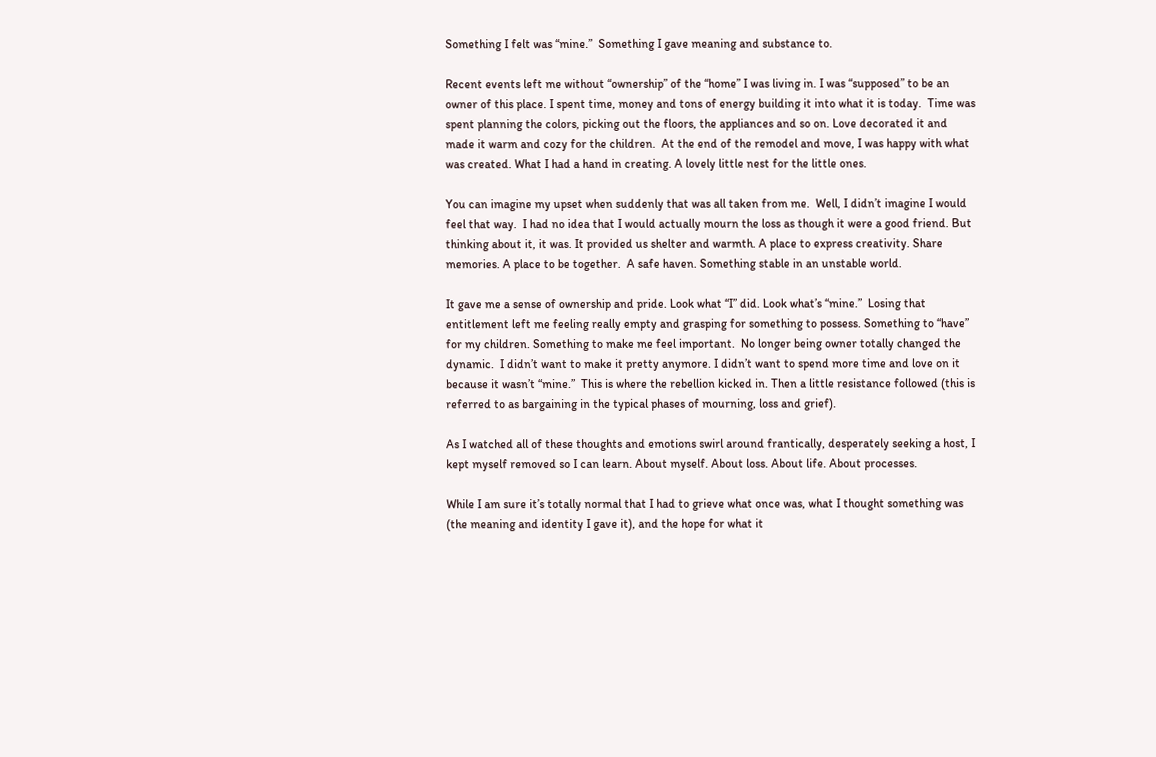Something I felt was “mine.”  Something I gave meaning and substance to.

Recent events left me without “ownership” of the “home” I was living in. I was “supposed” to be an owner of this place. I spent time, money and tons of energy building it into what it is today.  Time was spent planning the colors, picking out the floors, the appliances and so on. Love decorated it and made it warm and cozy for the children.  At the end of the remodel and move, I was happy with what was created. What I had a hand in creating. A lovely little nest for the little ones.

You can imagine my upset when suddenly that was all taken from me.  Well, I didn’t imagine I would feel that way.  I had no idea that I would actually mourn the loss as though it were a good friend. But thinking about it, it was. It provided us shelter and warmth. A place to express creativity. Share memories. A place to be together.  A safe haven. Something stable in an unstable world.

It gave me a sense of ownership and pride. Look what “I” did. Look what’s “mine.”  Losing that entitlement left me feeling really empty and grasping for something to possess. Something to “have” for my children. Something to make me feel important.  No longer being owner totally changed the dynamic.  I didn’t want to make it pretty anymore. I didn’t want to spend more time and love on it because it wasn’t “mine.”  This is where the rebellion kicked in. Then a little resistance followed (this is referred to as bargaining in the typical phases of mourning, loss and grief).

As I watched all of these thoughts and emotions swirl around frantically, desperately seeking a host, I kept myself removed so I can learn. About myself. About loss. About life. About processes.

While I am sure it’s totally normal that I had to grieve what once was, what I thought something was (the meaning and identity I gave it), and the hope for what it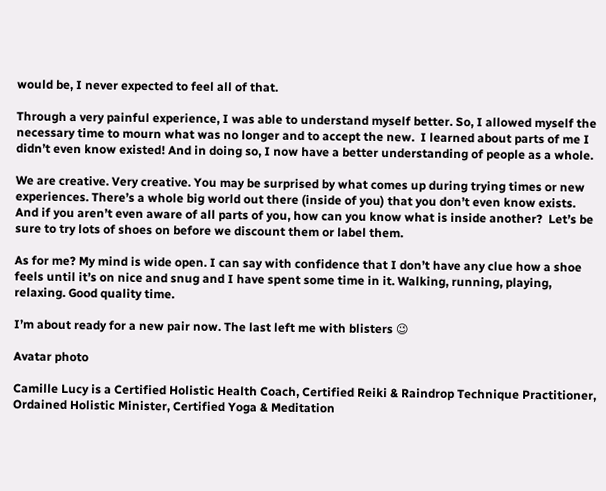would be, I never expected to feel all of that.

Through a very painful experience, I was able to understand myself better. So, I allowed myself the necessary time to mourn what was no longer and to accept the new.  I learned about parts of me I didn’t even know existed! And in doing so, I now have a better understanding of people as a whole.

We are creative. Very creative. You may be surprised by what comes up during trying times or new experiences. There’s a whole big world out there (inside of you) that you don’t even know exists. And if you aren’t even aware of all parts of you, how can you know what is inside another?  Let’s be sure to try lots of shoes on before we discount them or label them.

As for me? My mind is wide open. I can say with confidence that I don’t have any clue how a shoe feels until it’s on nice and snug and I have spent some time in it. Walking, running, playing, relaxing. Good quality time.

I’m about ready for a new pair now. The last left me with blisters 😉

Avatar photo

Camille Lucy is a Certified Holistic Health Coach, Certified Reiki & Raindrop Technique Practitioner, Ordained Holistic Minister, Certified Yoga & Meditation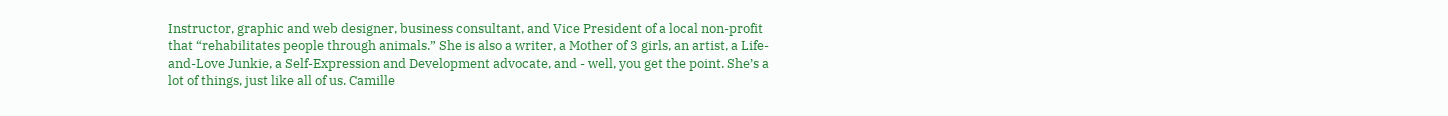Instructor, graphic and web designer, business consultant, and Vice President of a local non-profit that “rehabilitates people through animals.” She is also a writer, a Mother of 3 girls, an artist, a Life-and-Love Junkie, a Self-Expression and Development advocate, and - well, you get the point. She’s a lot of things, just like all of us. Camille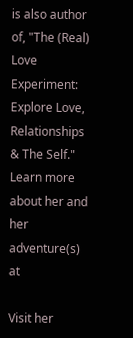is also author of, "The (Real) Love Experiment: Explore Love, Relationships & The Self."  Learn more about her and her adventure(s) at

Visit her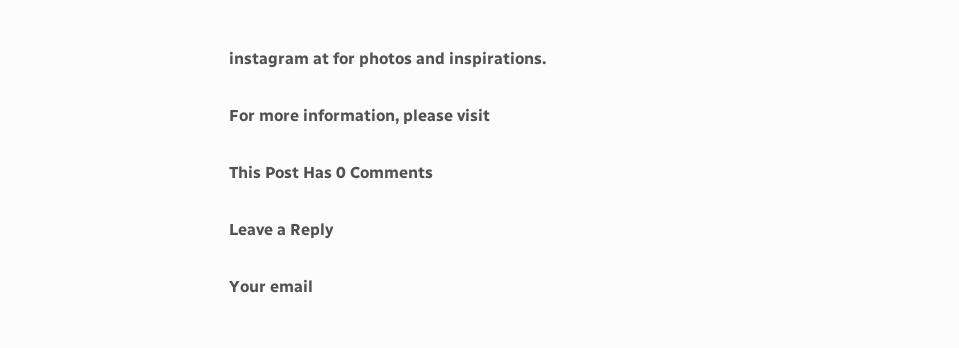instagram at for photos and inspirations.

For more information, please visit

This Post Has 0 Comments

Leave a Reply

Your email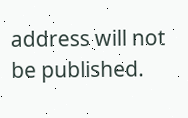address will not be published.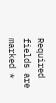Required fields are marked *